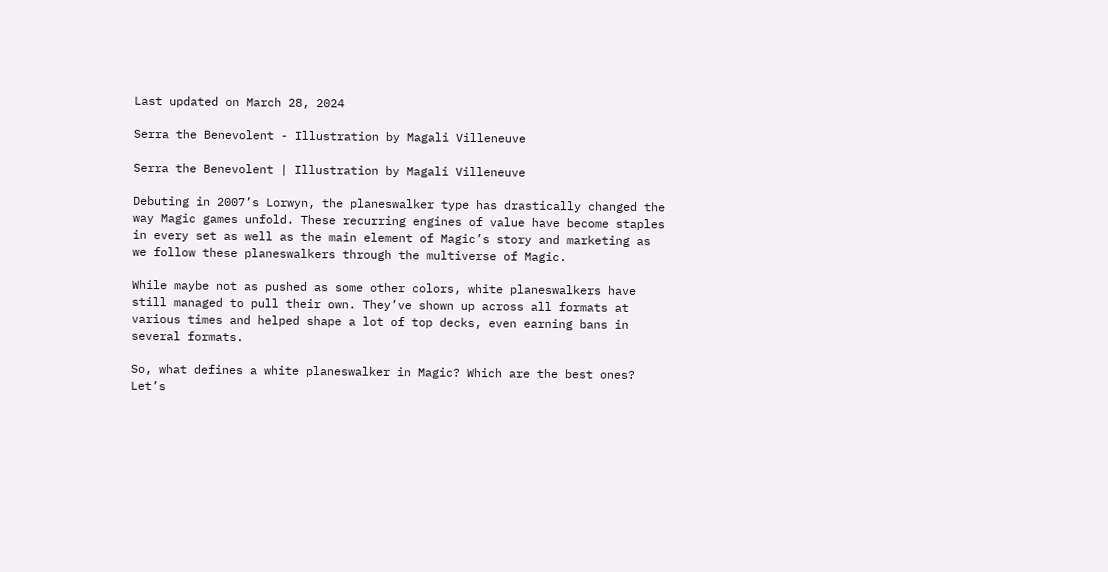Last updated on March 28, 2024

Serra the Benevolent - Illustration by Magali Villeneuve

Serra the Benevolent | Illustration by Magali Villeneuve

Debuting in 2007’s Lorwyn, the planeswalker type has drastically changed the way Magic games unfold. These recurring engines of value have become staples in every set as well as the main element of Magic’s story and marketing as we follow these planeswalkers through the multiverse of Magic.

While maybe not as pushed as some other colors, white planeswalkers have still managed to pull their own. They’ve shown up across all formats at various times and helped shape a lot of top decks, even earning bans in several formats.

So, what defines a white planeswalker in Magic? Which are the best ones? Let’s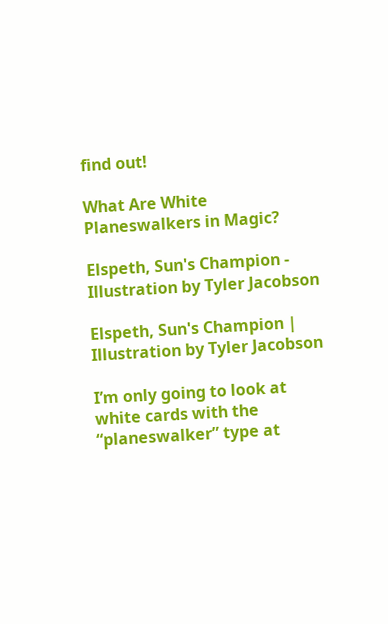find out!

What Are White Planeswalkers in Magic?

Elspeth, Sun's Champion - Illustration by Tyler Jacobson

Elspeth, Sun's Champion | Illustration by Tyler Jacobson

I’m only going to look at white cards with the “planeswalker” type at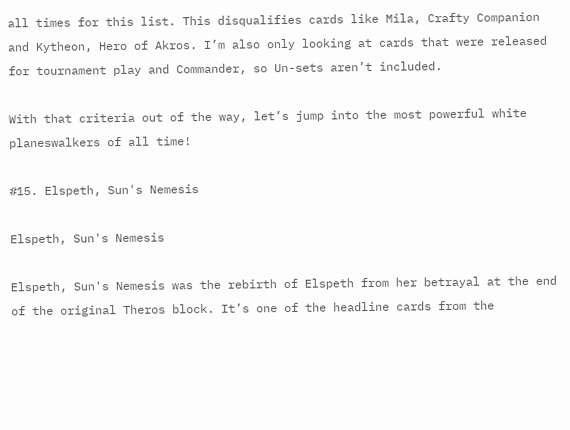all times for this list. This disqualifies cards like Mila, Crafty Companion and Kytheon, Hero of Akros. I’m also only looking at cards that were released for tournament play and Commander, so Un-sets aren’t included.

With that criteria out of the way, let’s jump into the most powerful white planeswalkers of all time!

#15. Elspeth, Sun's Nemesis

Elspeth, Sun's Nemesis

Elspeth, Sun's Nemesis was the rebirth of Elspeth from her betrayal at the end of the original Theros block. It’s one of the headline cards from the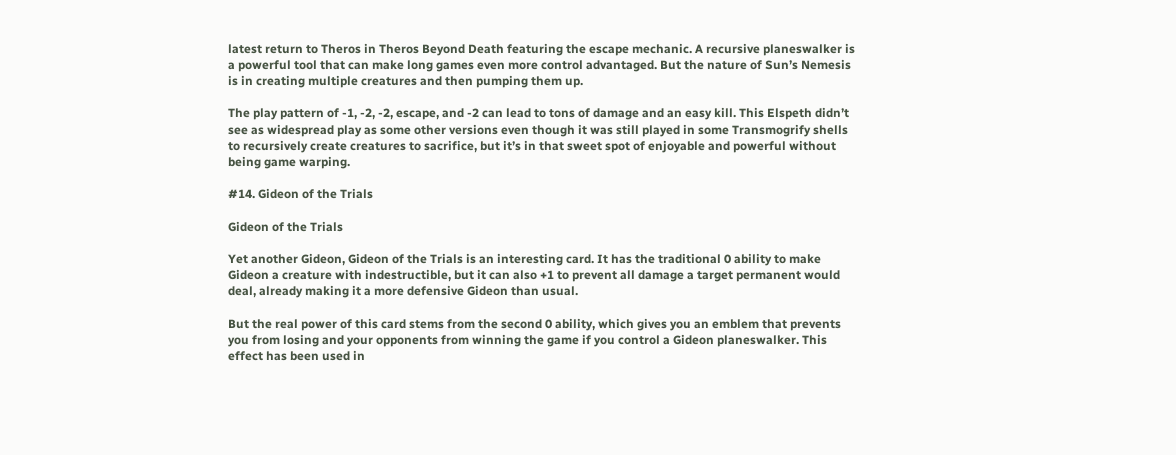latest return to Theros in Theros Beyond Death featuring the escape mechanic. A recursive planeswalker is a powerful tool that can make long games even more control advantaged. But the nature of Sun’s Nemesis is in creating multiple creatures and then pumping them up.

The play pattern of -1, -2, -2, escape, and -2 can lead to tons of damage and an easy kill. This Elspeth didn’t see as widespread play as some other versions even though it was still played in some Transmogrify shells to recursively create creatures to sacrifice, but it’s in that sweet spot of enjoyable and powerful without being game warping.

#14. Gideon of the Trials

Gideon of the Trials

Yet another Gideon, Gideon of the Trials is an interesting card. It has the traditional 0 ability to make Gideon a creature with indestructible, but it can also +1 to prevent all damage a target permanent would deal, already making it a more defensive Gideon than usual.

But the real power of this card stems from the second 0 ability, which gives you an emblem that prevents you from losing and your opponents from winning the game if you control a Gideon planeswalker. This effect has been used in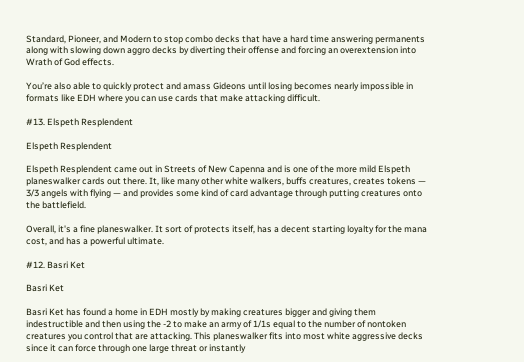Standard, Pioneer, and Modern to stop combo decks that have a hard time answering permanents along with slowing down aggro decks by diverting their offense and forcing an overextension into Wrath of God effects.

You’re also able to quickly protect and amass Gideons until losing becomes nearly impossible in formats like EDH where you can use cards that make attacking difficult.

#13. Elspeth Resplendent

Elspeth Resplendent

Elspeth Resplendent came out in Streets of New Capenna and is one of the more mild Elspeth planeswalker cards out there. It, like many other white walkers, buffs creatures, creates tokens — 3/3 angels with flying — and provides some kind of card advantage through putting creatures onto the battlefield.

Overall, it's a fine planeswalker. It sort of protects itself, has a decent starting loyalty for the mana cost, and has a powerful ultimate.

#12. Basri Ket

Basri Ket

Basri Ket has found a home in EDH mostly by making creatures bigger and giving them indestructible and then using the -2 to make an army of 1/1s equal to the number of nontoken creatures you control that are attacking. This planeswalker fits into most white aggressive decks since it can force through one large threat or instantly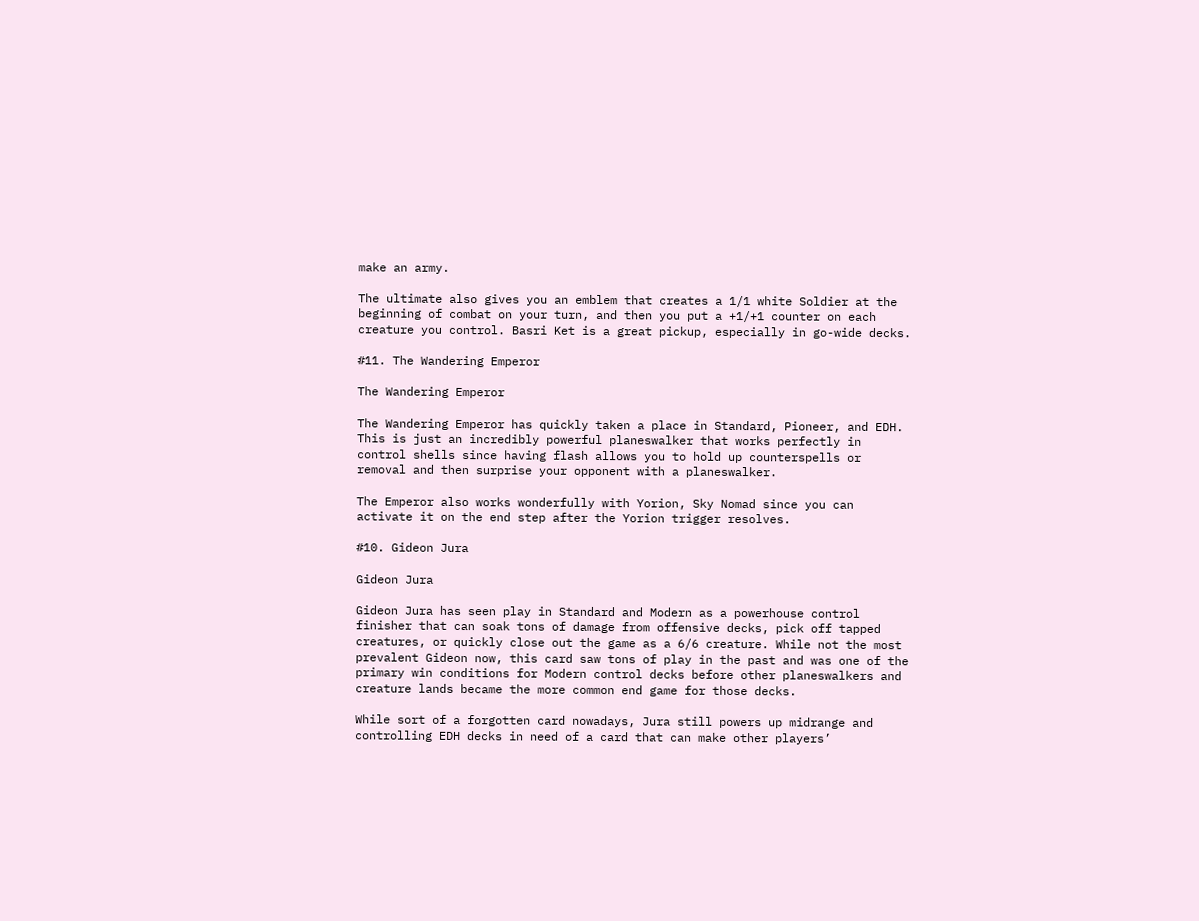make an army.

The ultimate also gives you an emblem that creates a 1/1 white Soldier at the beginning of combat on your turn, and then you put a +1/+1 counter on each creature you control. Basri Ket is a great pickup, especially in go-wide decks.

#11. The Wandering Emperor

The Wandering Emperor

The Wandering Emperor has quickly taken a place in Standard, Pioneer, and EDH. This is just an incredibly powerful planeswalker that works perfectly in control shells since having flash allows you to hold up counterspells or removal and then surprise your opponent with a planeswalker.

The Emperor also works wonderfully with Yorion, Sky Nomad since you can activate it on the end step after the Yorion trigger resolves.

#10. Gideon Jura

Gideon Jura

Gideon Jura has seen play in Standard and Modern as a powerhouse control finisher that can soak tons of damage from offensive decks, pick off tapped creatures, or quickly close out the game as a 6/6 creature. While not the most prevalent Gideon now, this card saw tons of play in the past and was one of the primary win conditions for Modern control decks before other planeswalkers and creature lands became the more common end game for those decks.

While sort of a forgotten card nowadays, Jura still powers up midrange and controlling EDH decks in need of a card that can make other players’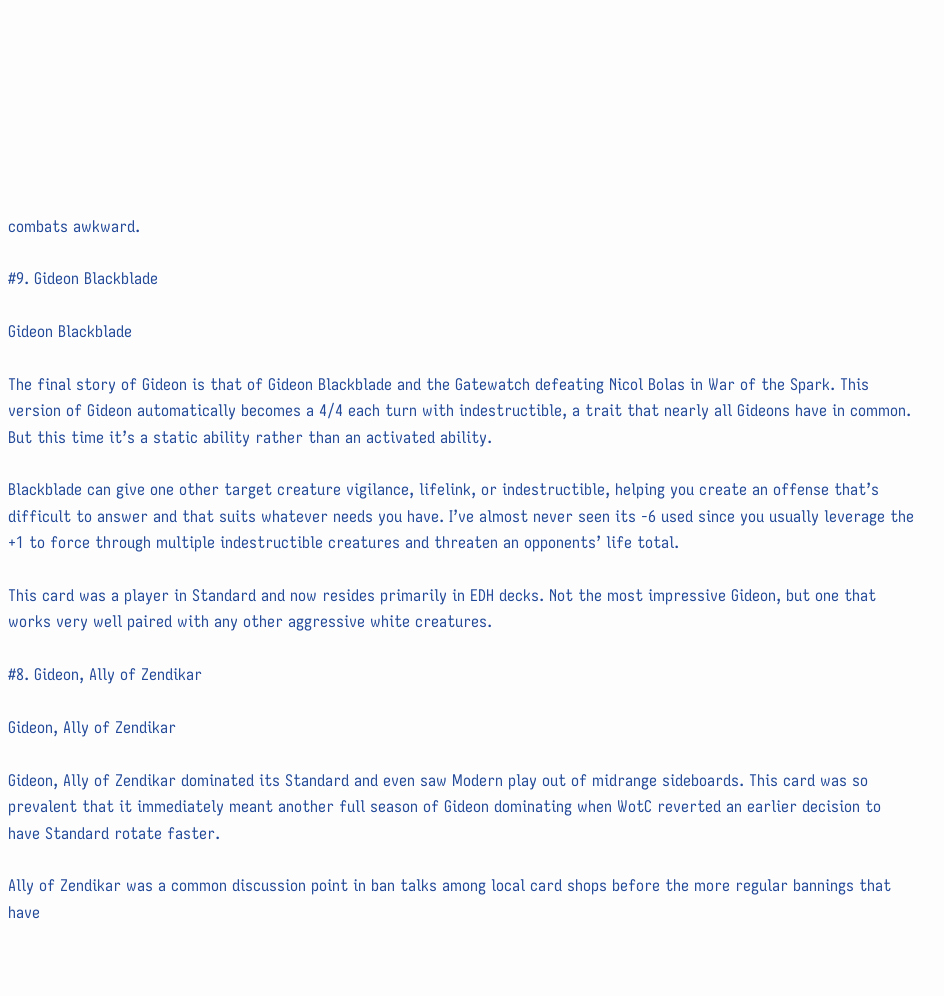combats awkward.

#9. Gideon Blackblade

Gideon Blackblade

The final story of Gideon is that of Gideon Blackblade and the Gatewatch defeating Nicol Bolas in War of the Spark. This version of Gideon automatically becomes a 4/4 each turn with indestructible, a trait that nearly all Gideons have in common. But this time it’s a static ability rather than an activated ability.

Blackblade can give one other target creature vigilance, lifelink, or indestructible, helping you create an offense that’s difficult to answer and that suits whatever needs you have. I’ve almost never seen its -6 used since you usually leverage the +1 to force through multiple indestructible creatures and threaten an opponents’ life total.

This card was a player in Standard and now resides primarily in EDH decks. Not the most impressive Gideon, but one that works very well paired with any other aggressive white creatures.

#8. Gideon, Ally of Zendikar

Gideon, Ally of Zendikar

Gideon, Ally of Zendikar dominated its Standard and even saw Modern play out of midrange sideboards. This card was so prevalent that it immediately meant another full season of Gideon dominating when WotC reverted an earlier decision to have Standard rotate faster.

Ally of Zendikar was a common discussion point in ban talks among local card shops before the more regular bannings that have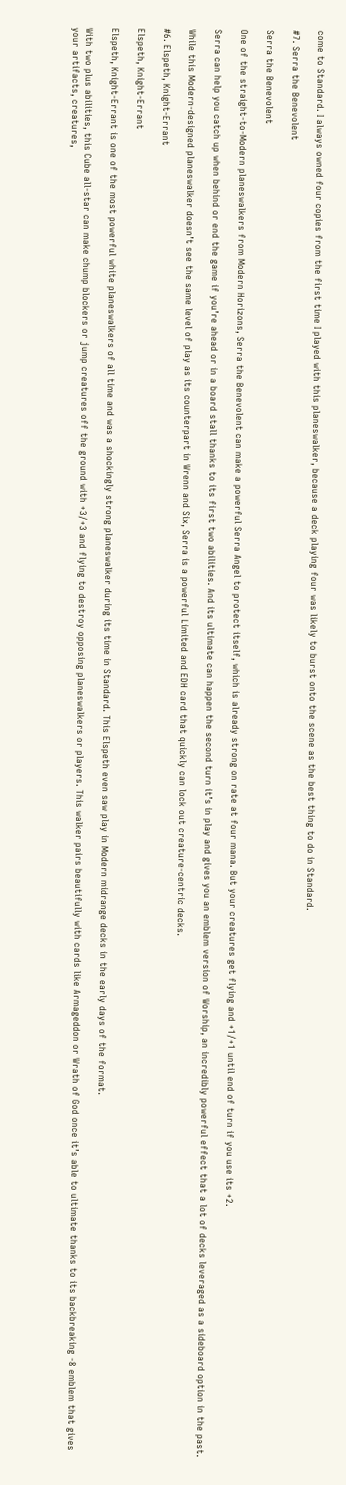come to Standard. I always owned four copies from the first time I played with this planeswalker, because a deck playing four was likely to burst onto the scene as the best thing to do in Standard.

#7. Serra the Benevolent

Serra the Benevolent

One of the straight-to-Modern planeswalkers from Modern Horizons, Serra the Benevolent can make a powerful Serra Angel to protect itself, which is already strong on rate at four mana. But your creatures get flying and +1/+1 until end of turn if you use its +2.

Serra can help you catch up when behind or end the game if you’re ahead or in a board stall thanks to its first two abilities. And its ultimate can happen the second turn it’s in play and gives you an emblem version of Worship, an incredibly powerful effect that a lot of decks leveraged as a sideboard option in the past.

While this Modern-designed planeswalker doesn’t see the same level of play as its counterpart in Wrenn and Six, Serra is a powerful Limited and EDH card that quickly can lock out creature-centric decks.

#6. Elspeth, Knight-Errant

Elspeth, Knight-Errant

Elspeth, Knight-Errant is one of the most powerful white planeswalkers of all time and was a shockingly strong planeswalker during its time in Standard. This Elspeth even saw play in Modern midrange decks in the early days of the format.

With two plus abilities, this Cube all-star can make chump blockers or jump creatures off the ground with +3/+3 and flying to destroy opposing planeswalkers or players. This walker pairs beautifully with cards like Armageddon or Wrath of God once it’s able to ultimate thanks to its backbreaking -8 emblem that gives your artifacts, creatures,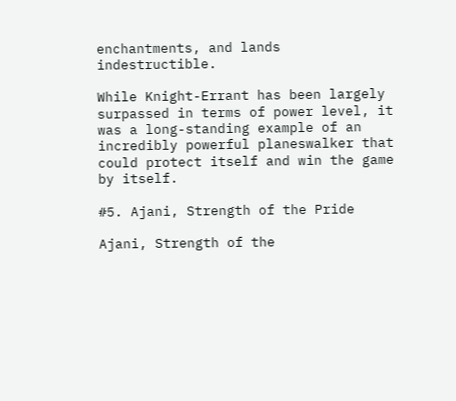enchantments, and lands indestructible.

While Knight-Errant has been largely surpassed in terms of power level, it was a long-standing example of an incredibly powerful planeswalker that could protect itself and win the game by itself.

#5. Ajani, Strength of the Pride

Ajani, Strength of the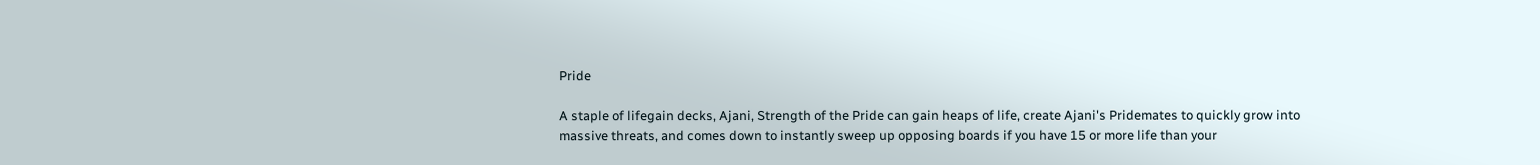Pride

A staple of lifegain decks, Ajani, Strength of the Pride can gain heaps of life, create Ajani's Pridemates to quickly grow into massive threats, and comes down to instantly sweep up opposing boards if you have 15 or more life than your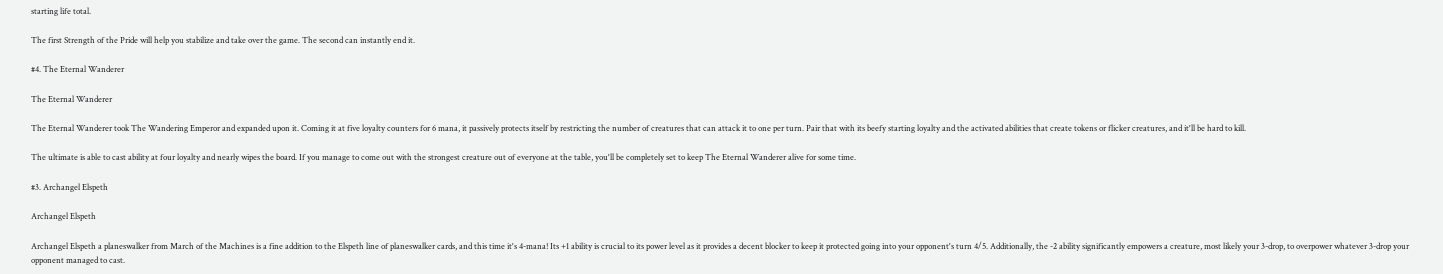starting life total.

The first Strength of the Pride will help you stabilize and take over the game. The second can instantly end it.

#4. The Eternal Wanderer

The Eternal Wanderer

The Eternal Wanderer took The Wandering Emperor and expanded upon it. Coming it at five loyalty counters for 6 mana, it passively protects itself by restricting the number of creatures that can attack it to one per turn. Pair that with its beefy starting loyalty and the activated abilities that create tokens or flicker creatures, and it'll be hard to kill.

The ultimate is able to cast ability at four loyalty and nearly wipes the board. If you manage to come out with the strongest creature out of everyone at the table, you'll be completely set to keep The Eternal Wanderer alive for some time.

#3. Archangel Elspeth

Archangel Elspeth

Archangel Elspeth a planeswalker from March of the Machines is a fine addition to the Elspeth line of planeswalker cards, and this time it's 4-mana! Its +1 ability is crucial to its power level as it provides a decent blocker to keep it protected going into your opponent's turn 4/5. Additionally, the -2 ability significantly empowers a creature, most likely your 3-drop, to overpower whatever 3-drop your opponent managed to cast.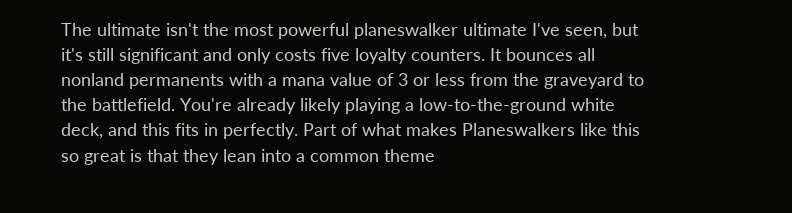The ultimate isn't the most powerful planeswalker ultimate I've seen, but it's still significant and only costs five loyalty counters. It bounces all nonland permanents with a mana value of 3 or less from the graveyard to the battlefield. You're already likely playing a low-to-the-ground white deck, and this fits in perfectly. Part of what makes Planeswalkers like this so great is that they lean into a common theme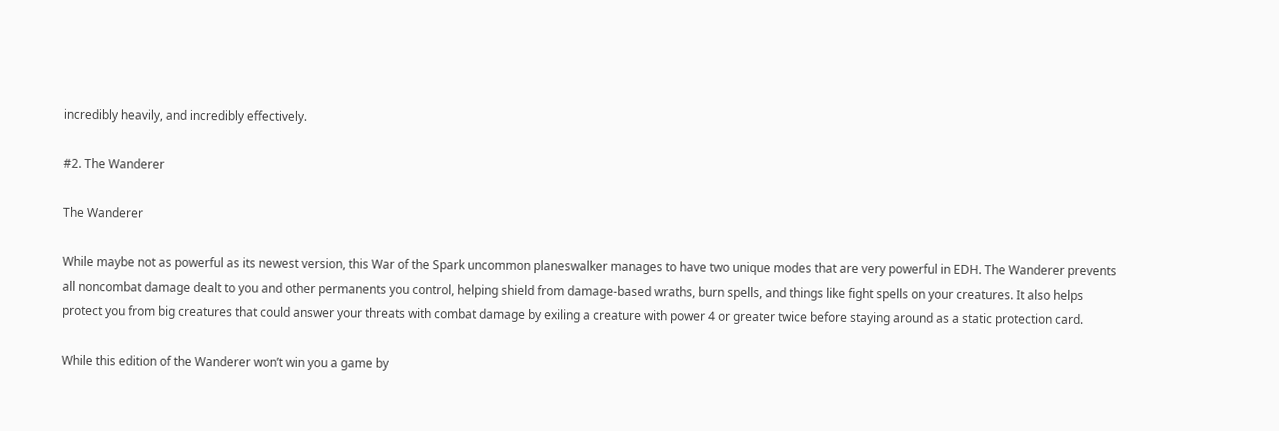incredibly heavily, and incredibly effectively.

#2. The Wanderer

The Wanderer

While maybe not as powerful as its newest version, this War of the Spark uncommon planeswalker manages to have two unique modes that are very powerful in EDH. The Wanderer prevents all noncombat damage dealt to you and other permanents you control, helping shield from damage-based wraths, burn spells, and things like fight spells on your creatures. It also helps protect you from big creatures that could answer your threats with combat damage by exiling a creature with power 4 or greater twice before staying around as a static protection card.

While this edition of the Wanderer won’t win you a game by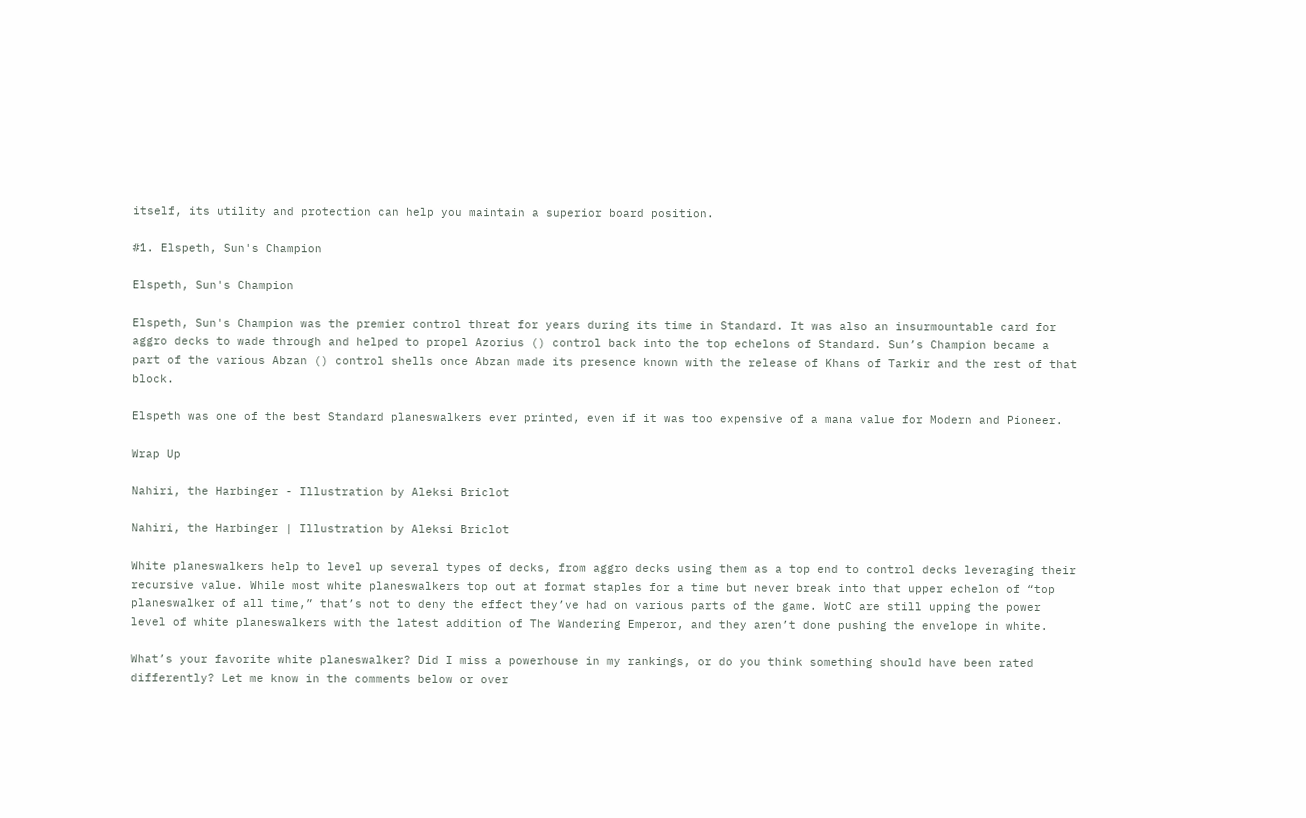itself, its utility and protection can help you maintain a superior board position.

#1. Elspeth, Sun's Champion

Elspeth, Sun's Champion

Elspeth, Sun's Champion was the premier control threat for years during its time in Standard. It was also an insurmountable card for aggro decks to wade through and helped to propel Azorius () control back into the top echelons of Standard. Sun’s Champion became a part of the various Abzan () control shells once Abzan made its presence known with the release of Khans of Tarkir and the rest of that block.

Elspeth was one of the best Standard planeswalkers ever printed, even if it was too expensive of a mana value for Modern and Pioneer.

Wrap Up

Nahiri, the Harbinger - Illustration by Aleksi Briclot

Nahiri, the Harbinger | Illustration by Aleksi Briclot

White planeswalkers help to level up several types of decks, from aggro decks using them as a top end to control decks leveraging their recursive value. While most white planeswalkers top out at format staples for a time but never break into that upper echelon of “top planeswalker of all time,” that’s not to deny the effect they’ve had on various parts of the game. WotC are still upping the power level of white planeswalkers with the latest addition of The Wandering Emperor, and they aren’t done pushing the envelope in white.

What’s your favorite white planeswalker? Did I miss a powerhouse in my rankings, or do you think something should have been rated differently? Let me know in the comments below or over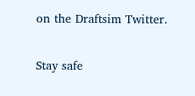on the Draftsim Twitter.

Stay safe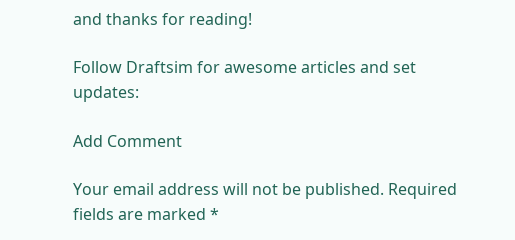and thanks for reading!

Follow Draftsim for awesome articles and set updates:

Add Comment

Your email address will not be published. Required fields are marked *